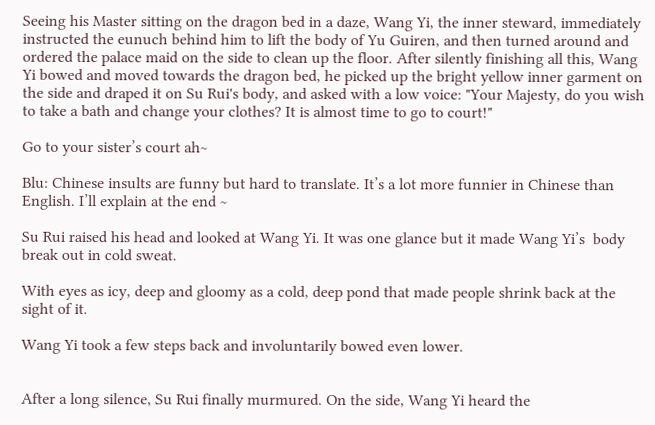Seeing his Master sitting on the dragon bed in a daze, Wang Yi, the inner steward, immediately instructed the eunuch behind him to lift the body of Yu Guiren, and then turned around and ordered the palace maid on the side to clean up the floor. After silently finishing all this, Wang Yi bowed and moved towards the dragon bed, he picked up the bright yellow inner garment on the side and draped it on Su Rui's body, and asked with a low voice: "Your Majesty, do you wish to take a bath and change your clothes? It is almost time to go to court!"

Go to your sister’s court ah~

Blu: Chinese insults are funny but hard to translate. It’s a lot more funnier in Chinese than English. I’ll explain at the end ~

Su Rui raised his head and looked at Wang Yi. It was one glance but it made Wang Yi’s  body break out in cold sweat.

With eyes as icy, deep and gloomy as a cold, deep pond that made people shrink back at the sight of it.

Wang Yi took a few steps back and involuntarily bowed even lower.


After a long silence, Su Rui finally murmured. On the side, Wang Yi heard the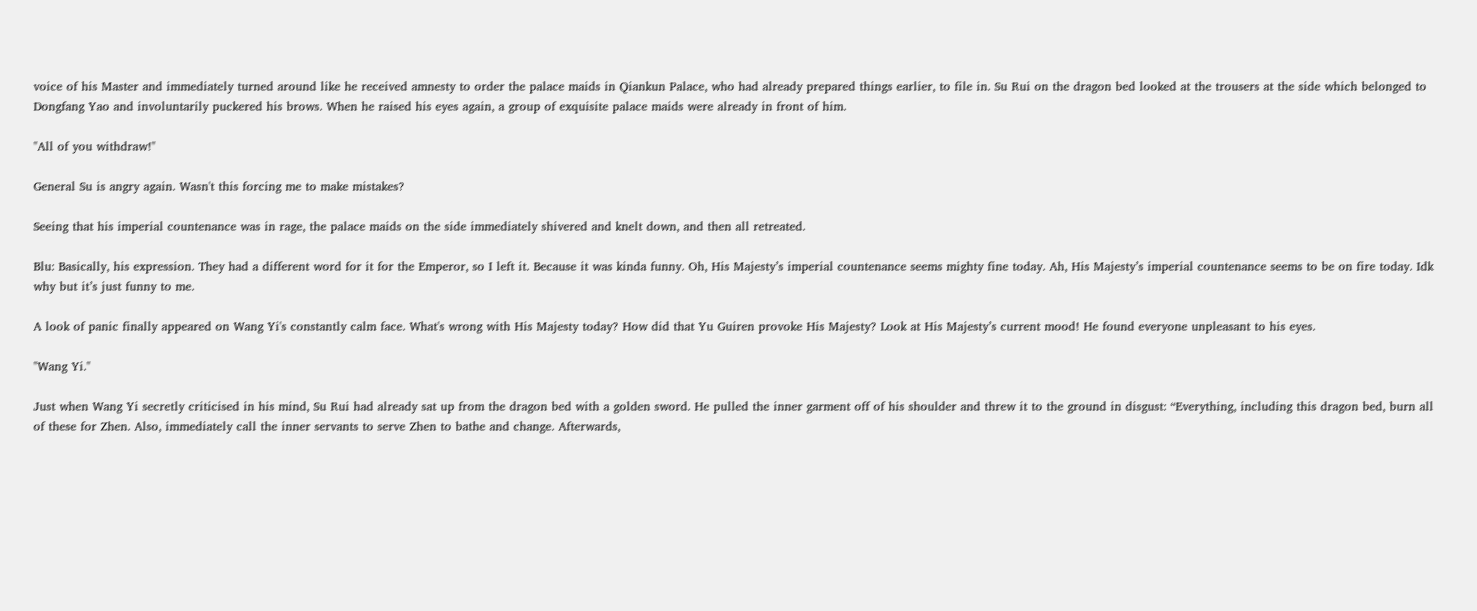voice of his Master and immediately turned around like he received amnesty to order the palace maids in Qiankun Palace, who had already prepared things earlier, to file in. Su Rui on the dragon bed looked at the trousers at the side which belonged to Dongfang Yao and involuntarily puckered his brows. When he raised his eyes again, a group of exquisite palace maids were already in front of him.

"All of you withdraw!"

General Su is angry again. Wasn't this forcing me to make mistakes?

Seeing that his imperial countenance was in rage, the palace maids on the side immediately shivered and knelt down, and then all retreated.

Blu: Basically, his expression. They had a different word for it for the Emperor, so I left it. Because it was kinda funny. Oh, His Majesty’s imperial countenance seems mighty fine today. Ah, His Majesty’s imperial countenance seems to be on fire today. Idk why but it’s just funny to me.

A look of panic finally appeared on Wang Yi's constantly calm face. What's wrong with His Majesty today? How did that Yu Guiren provoke His Majesty? Look at His Majesty’s current mood! He found everyone unpleasant to his eyes.

"Wang Yi."

Just when Wang Yi secretly criticised in his mind, Su Rui had already sat up from the dragon bed with a golden sword. He pulled the inner garment off of his shoulder and threw it to the ground in disgust: “Everything, including this dragon bed, burn all of these for Zhen. Also, immediately call the inner servants to serve Zhen to bathe and change. Afterwards,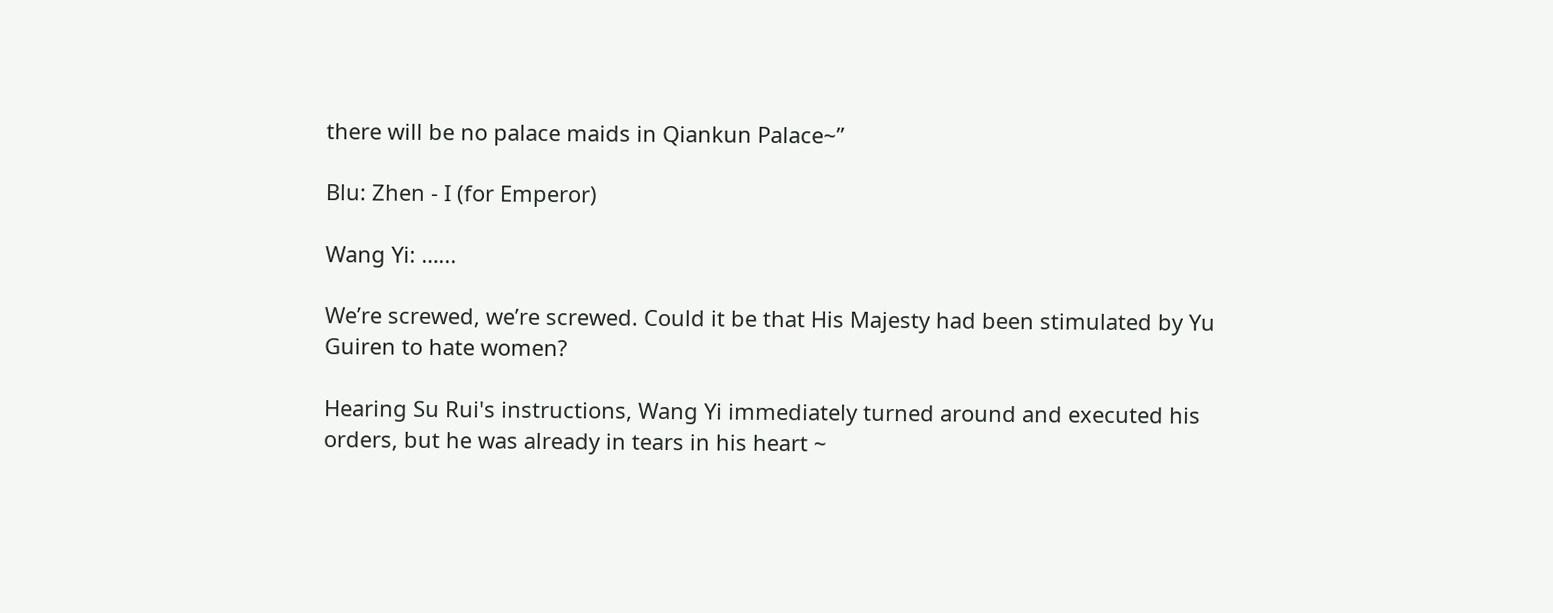there will be no palace maids in Qiankun Palace~”

Blu: Zhen - I (for Emperor)

Wang Yi: …...

We’re screwed, we’re screwed. Could it be that His Majesty had been stimulated by Yu Guiren to hate women?

Hearing Su Rui's instructions, Wang Yi immediately turned around and executed his orders, but he was already in tears in his heart ~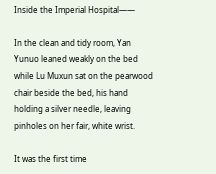Inside the Imperial Hospital——

In the clean and tidy room, Yan Yunuo leaned weakly on the bed while Lu Muxun sat on the pearwood chair beside the bed, his hand holding a silver needle, leaving pinholes on her fair, white wrist.

It was the first time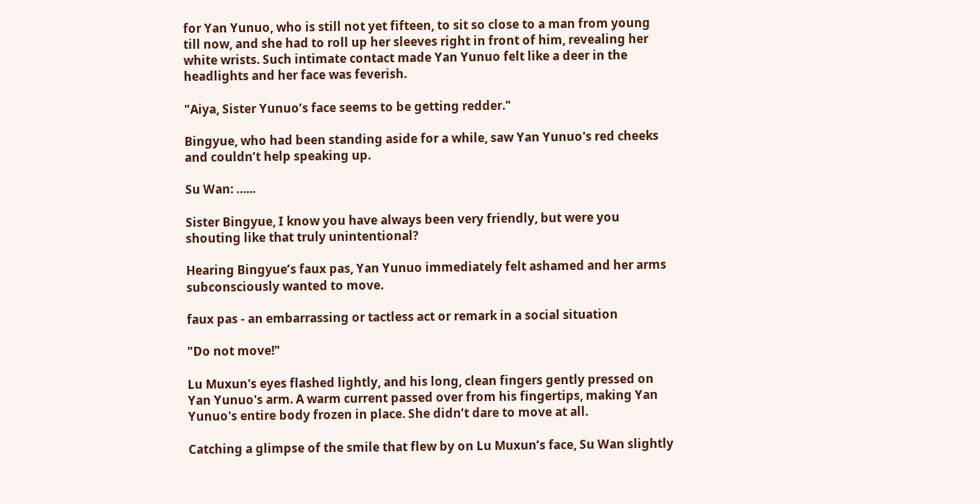for Yan Yunuo, who is still not yet fifteen, to sit so close to a man from young till now, and she had to roll up her sleeves right in front of him, revealing her white wrists. Such intimate contact made Yan Yunuo felt like a deer in the headlights and her face was feverish.

"Aiya, Sister Yunuo’s face seems to be getting redder."

Bingyue, who had been standing aside for a while, saw Yan Yunuo's red cheeks and couldn’t help speaking up.

Su Wan: …...

Sister Bingyue, I know you have always been very friendly, but were you shouting like that truly unintentional?

Hearing Bingyue’s faux pas, Yan Yunuo immediately felt ashamed and her arms subconsciously wanted to move.

faux pas - an embarrassing or tactless act or remark in a social situation

"Do not move!"

Lu Muxun's eyes flashed lightly, and his long, clean fingers gently pressed on Yan Yunuo's arm. A warm current passed over from his fingertips, making Yan Yunuo's entire body frozen in place. She didn’t dare to move at all.

Catching a glimpse of the smile that flew by on Lu Muxun’s face, Su Wan slightly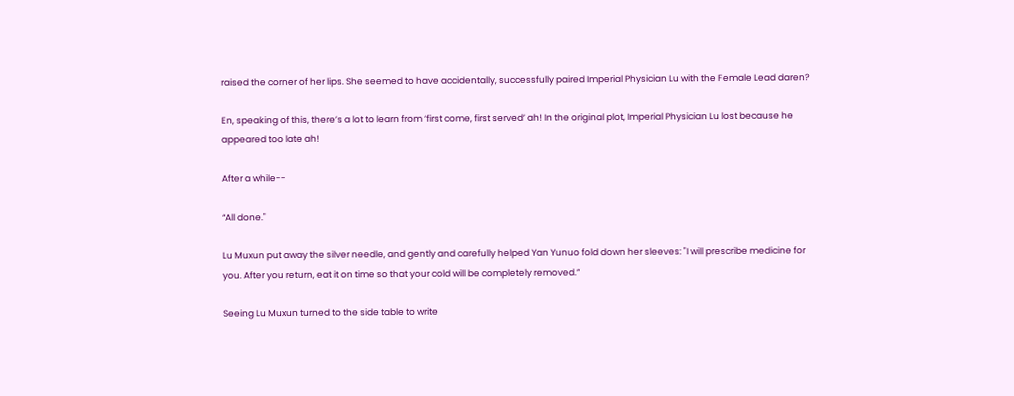raised the corner of her lips. She seemed to have accidentally, successfully paired Imperial Physician Lu with the Female Lead daren?

En, speaking of this, there’s a lot to learn from ‘first come, first served’ ah! In the original plot, Imperial Physician Lu lost because he appeared too late ah!

After a while--

“All done."

Lu Muxun put away the silver needle, and gently and carefully helped Yan Yunuo fold down her sleeves: "I will prescribe medicine for you. After you return, eat it on time so that your cold will be completely removed.”

Seeing Lu Muxun turned to the side table to write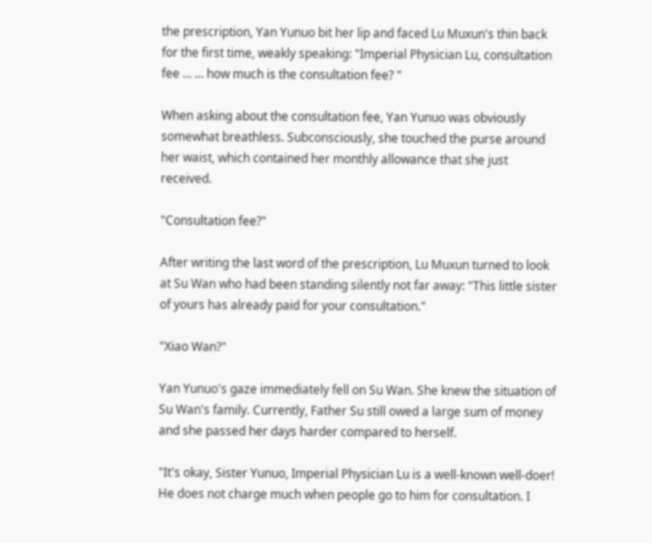the prescription, Yan Yunuo bit her lip and faced Lu Muxun's thin back for the first time, weakly speaking: "Imperial Physician Lu, consultation fee ... ... how much is the consultation fee? "

When asking about the consultation fee, Yan Yunuo was obviously somewhat breathless. Subconsciously, she touched the purse around her waist, which contained her monthly allowance that she just received.

"Consultation fee?"

After writing the last word of the prescription, Lu Muxun turned to look at Su Wan who had been standing silently not far away: "This little sister of yours has already paid for your consultation."

"Xiao Wan?"

Yan Yunuo's gaze immediately fell on Su Wan. She knew the situation of Su Wan's family. Currently, Father Su still owed a large sum of money and she passed her days harder compared to herself.

"It's okay, Sister Yunuo, Imperial Physician Lu is a well-known well-doer! He does not charge much when people go to him for consultation. I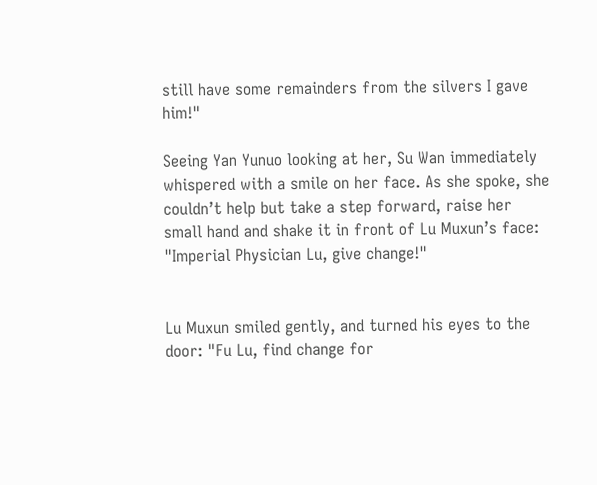still have some remainders from the silvers I gave him!"

Seeing Yan Yunuo looking at her, Su Wan immediately whispered with a smile on her face. As she spoke, she couldn’t help but take a step forward, raise her small hand and shake it in front of Lu Muxun’s face: "Imperial Physician Lu, give change!"


Lu Muxun smiled gently, and turned his eyes to the door: "Fu Lu, find change for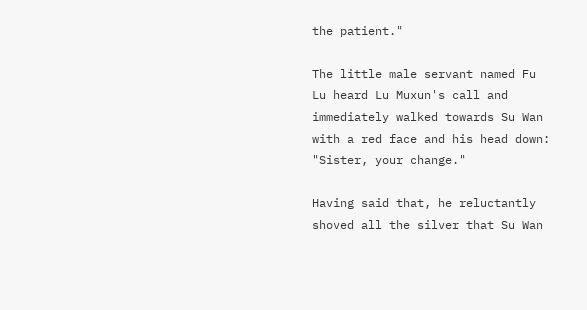the patient."

The little male servant named Fu Lu heard Lu Muxun's call and immediately walked towards Su Wan with a red face and his head down: "Sister, your change."

Having said that, he reluctantly shoved all the silver that Su Wan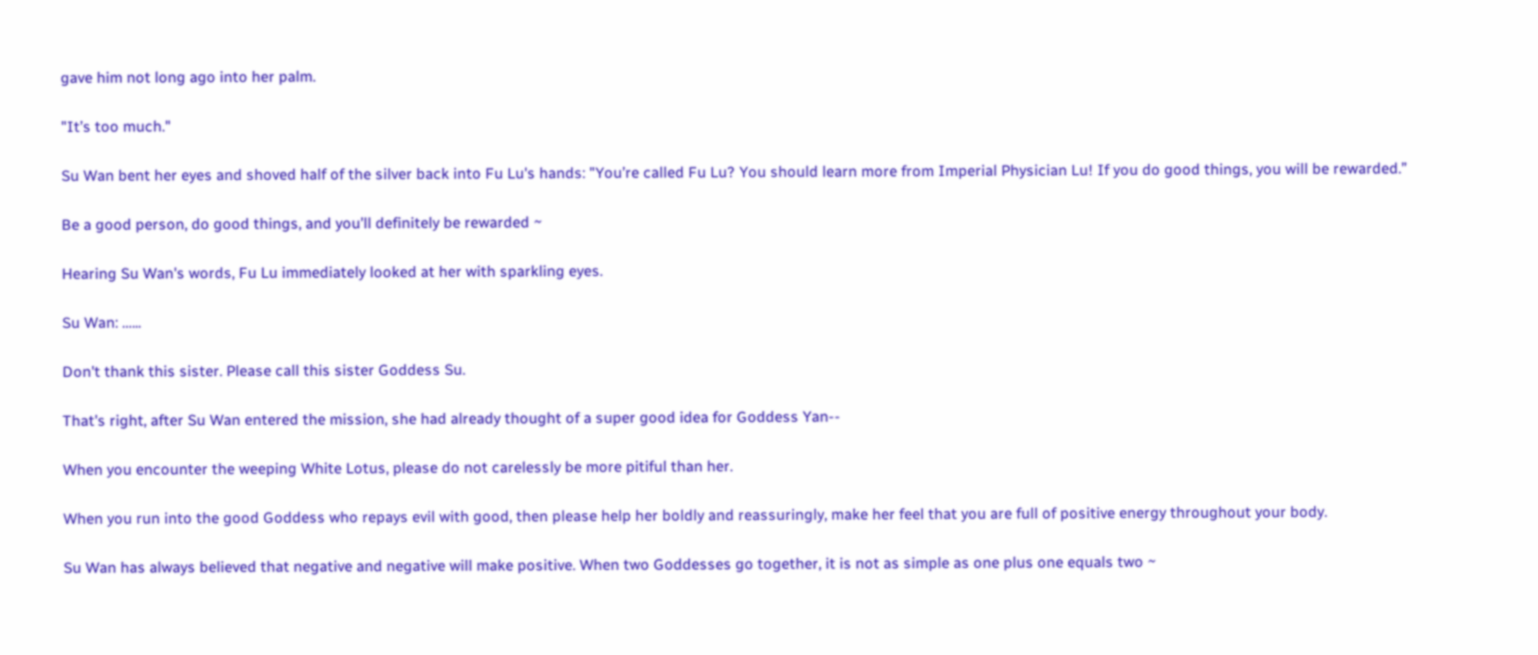gave him not long ago into her palm.

"It’s too much."

Su Wan bent her eyes and shoved half of the silver back into Fu Lu's hands: "You’re called Fu Lu? You should learn more from Imperial Physician Lu! If you do good things, you will be rewarded.”

Be a good person, do good things, and you’ll definitely be rewarded ~

Hearing Su Wan's words, Fu Lu immediately looked at her with sparkling eyes.

Su Wan: …...

Don't thank this sister. Please call this sister Goddess Su.

That's right, after Su Wan entered the mission, she had already thought of a super good idea for Goddess Yan--

When you encounter the weeping White Lotus, please do not carelessly be more pitiful than her.

When you run into the good Goddess who repays evil with good, then please help her boldly and reassuringly, make her feel that you are full of positive energy throughout your body.

Su Wan has always believed that negative and negative will make positive. When two Goddesses go together, it is not as simple as one plus one equals two ~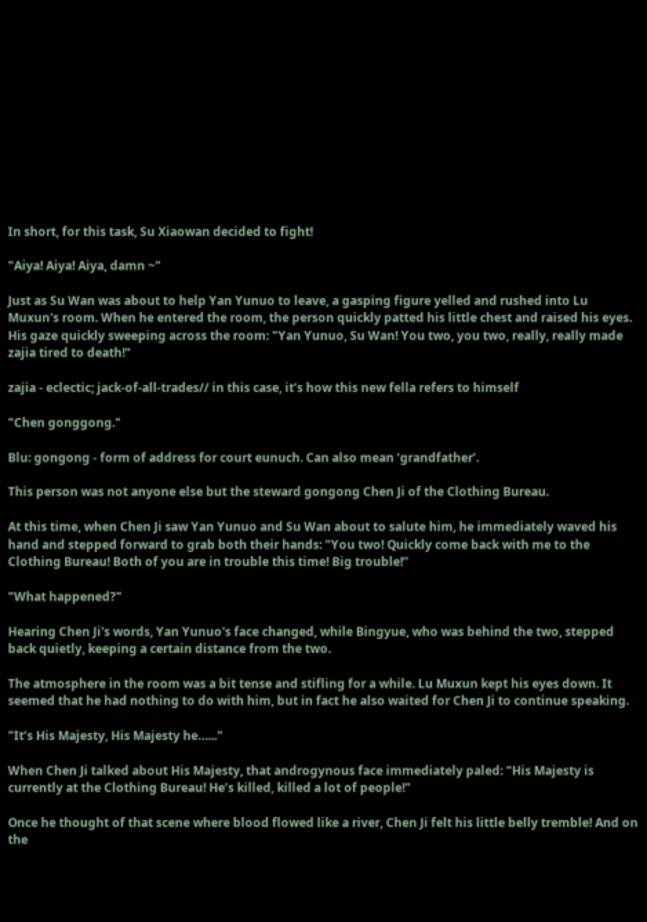In short, for this task, Su Xiaowan decided to fight!

"Aiya! Aiya! Aiya, damn ~"

Just as Su Wan was about to help Yan Yunuo to leave, a gasping figure yelled and rushed into Lu Muxun's room. When he entered the room, the person quickly patted his little chest and raised his eyes. His gaze quickly sweeping across the room: "Yan Yunuo, Su Wan! You two, you two, really, really made zajia tired to death!"

zajia - eclectic; jack-of-all-trades// in this case, it’s how this new fella refers to himself

"Chen gonggong."

Blu: gongong - form of address for court eunuch. Can also mean ‘grandfather’.

This person was not anyone else but the steward gongong Chen Ji of the Clothing Bureau.

At this time, when Chen Ji saw Yan Yunuo and Su Wan about to salute him, he immediately waved his hand and stepped forward to grab both their hands: "You two! Quickly come back with me to the Clothing Bureau! Both of you are in trouble this time! Big trouble!”

"What happened?"

Hearing Chen Ji's words, Yan Yunuo's face changed, while Bingyue, who was behind the two, stepped back quietly, keeping a certain distance from the two.

The atmosphere in the room was a bit tense and stifling for a while. Lu Muxun kept his eyes down. It seemed that he had nothing to do with him, but in fact he also waited for Chen Ji to continue speaking.

"It’s His Majesty, His Majesty he…..."

When Chen Ji talked about His Majesty, that androgynous face immediately paled: "His Majesty is currently at the Clothing Bureau! He’s killed, killed a lot of people!"

Once he thought of that scene where blood flowed like a river, Chen Ji felt his little belly tremble! And on the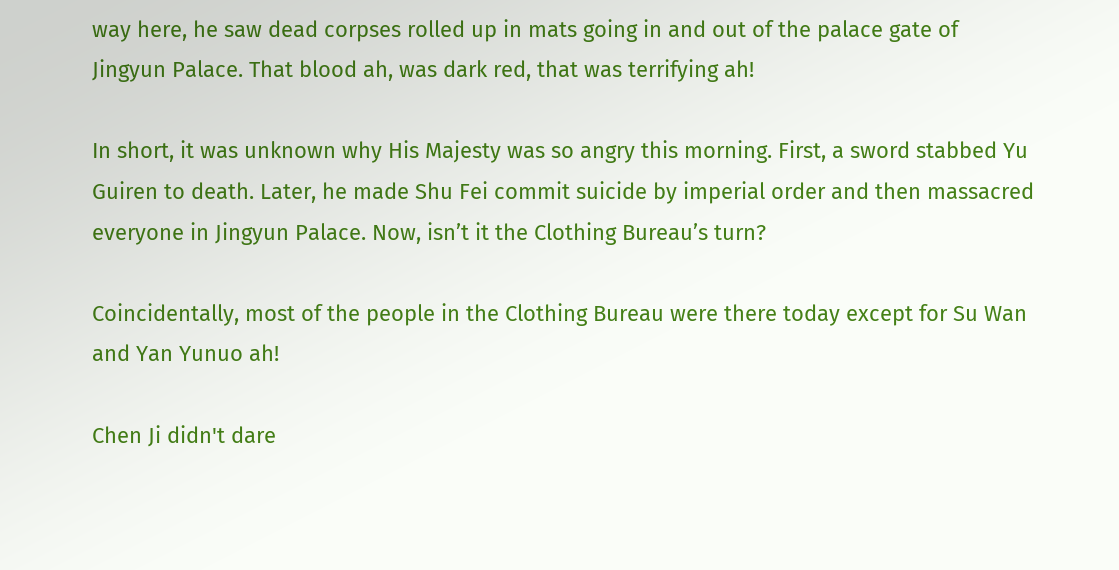way here, he saw dead corpses rolled up in mats going in and out of the palace gate of Jingyun Palace. That blood ah, was dark red, that was terrifying ah!

In short, it was unknown why His Majesty was so angry this morning. First, a sword stabbed Yu Guiren to death. Later, he made Shu Fei commit suicide by imperial order and then massacred everyone in Jingyun Palace. Now, isn’t it the Clothing Bureau’s turn?

Coincidentally, most of the people in the Clothing Bureau were there today except for Su Wan and Yan Yunuo ah!

Chen Ji didn't dare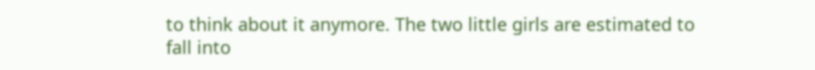to think about it anymore. The two little girls are estimated to fall into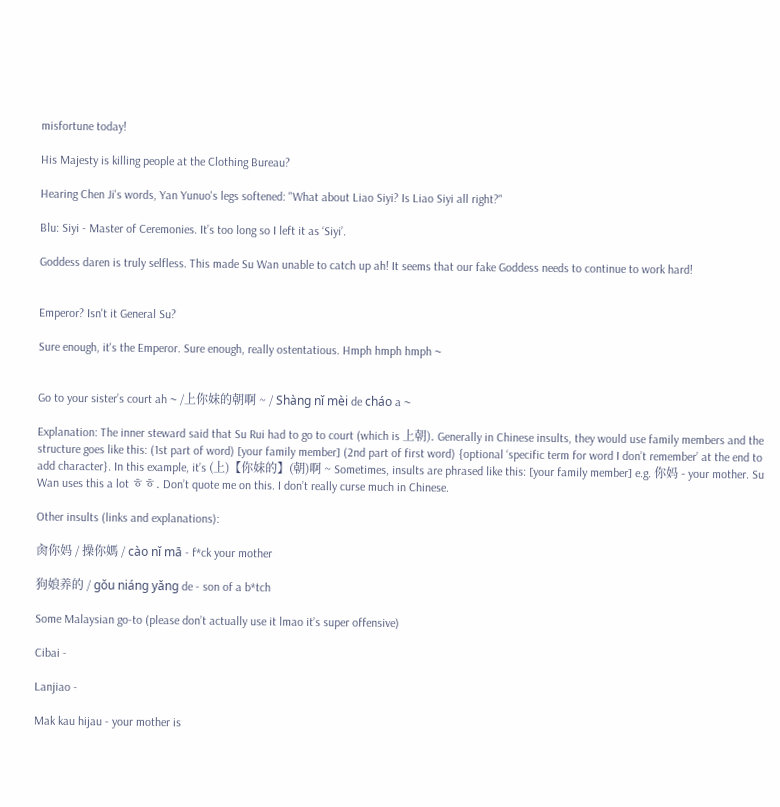misfortune today!

His Majesty is killing people at the Clothing Bureau?

Hearing Chen Ji's words, Yan Yunuo's legs softened: "What about Liao Siyi? Is Liao Siyi all right?"

Blu: Siyi - Master of Ceremonies. It’s too long so I left it as ‘Siyi’.

Goddess daren is truly selfless. This made Su Wan unable to catch up ah! It seems that our fake Goddess needs to continue to work hard!


Emperor? Isn't it General Su?

Sure enough, it's the Emperor. Sure enough, really ostentatious. Hmph hmph hmph ~


Go to your sister’s court ah ~ /上你妹的朝啊 ~ / Shàng nǐ mèi de cháo a ~

Explanation: The inner steward said that Su Rui had to go to court (which is 上朝). Generally in Chinese insults, they would use family members and the structure goes like this: (1st part of word) [your family member] (2nd part of first word) {optional ‘specific term for word I don’t remember’ at the end to add character}. In this example, it’s (上)【你妹的】(朝)啊 ~ Sometimes, insults are phrased like this: [your family member] e.g. 你妈 - your mother. Su Wan uses this a lot ㅎㅎ. Don’t quote me on this. I don’t really curse much in Chinese.

Other insults (links and explanations):

肏你妈 / 操你媽 / cào nǐ mā - f*ck your mother

狗娘养的 / gǒu niáng yǎng de - son of a b*tch

Some Malaysian go-to (please don’t actually use it lmao it’s super offensive)

Cibai -

Lanjiao -

Mak kau hijau - your mother is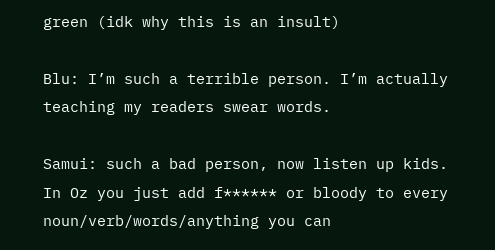green (idk why this is an insult)

Blu: I’m such a terrible person. I’m actually teaching my readers swear words.

Samui: such a bad person, now listen up kids. In Oz you just add f****** or bloody to every noun/verb/words/anything you can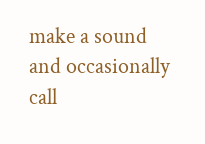make a sound and occasionally call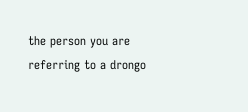the person you are referring to a drongo